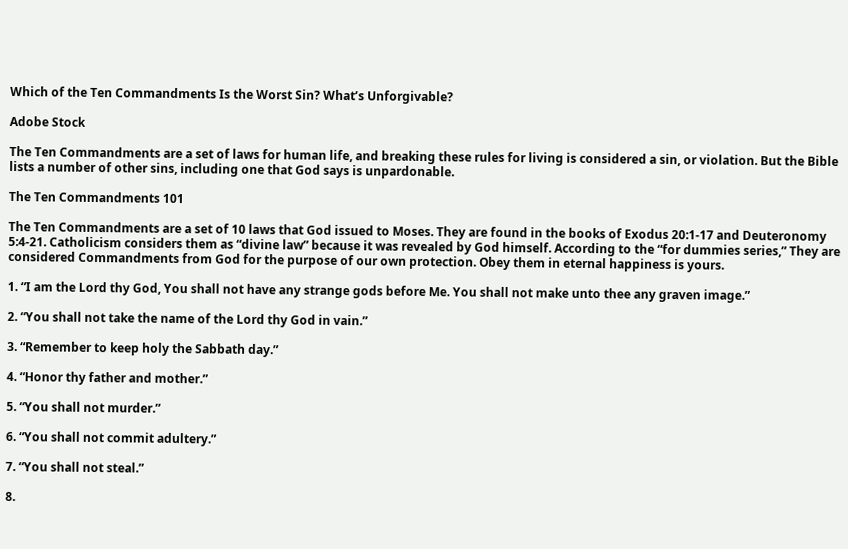Which of the Ten Commandments Is the Worst Sin? What’s Unforgivable?

Adobe Stock

The Ten Commandments are a set of laws for human life, and breaking these rules for living is considered a sin, or violation. But the Bible lists a number of other sins, including one that God says is unpardonable.

The Ten Commandments 101

The Ten Commandments are a set of 10 laws that God issued to Moses. They are found in the books of Exodus 20:1-17 and Deuteronomy 5:4-21. Catholicism considers them as “divine law” because it was revealed by God himself. According to the “for dummies series,” They are considered Commandments from God for the purpose of our own protection. Obey them in eternal happiness is yours.

1. “I am the Lord thy God, You shall not have any strange gods before Me. You shall not make unto thee any graven image.”

2. “You shall not take the name of the Lord thy God in vain.”

3. “Remember to keep holy the Sabbath day.”

4. “Honor thy father and mother.”

5. “You shall not murder.”

6. “You shall not commit adultery.”

7. “You shall not steal.”

8.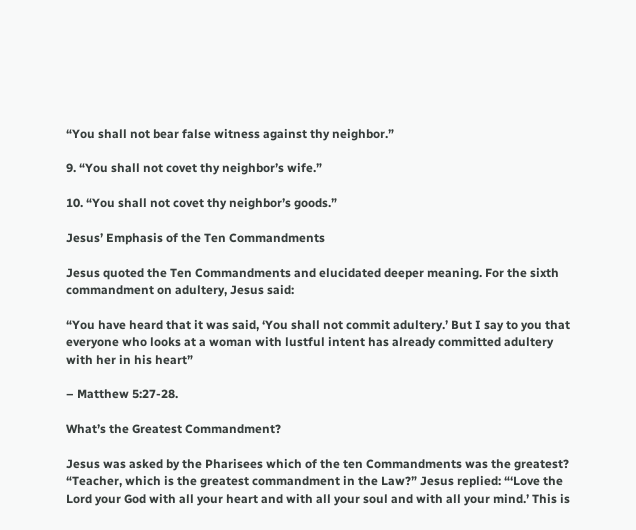“You shall not bear false witness against thy neighbor.”

9. “You shall not covet thy neighbor’s wife.”

10. “You shall not covet thy neighbor’s goods.”

Jesus’ Emphasis of the Ten Commandments

Jesus quoted the Ten Commandments and elucidated deeper meaning. For the sixth commandment on adultery, Jesus said:

“You have heard that it was said, ‘You shall not commit adultery.’ But I say to you that everyone who looks at a woman with lustful intent has already committed adultery with her in his heart”

– Matthew 5:27-28.

What’s the Greatest Commandment?

Jesus was asked by the Pharisees which of the ten Commandments was the greatest? “Teacher, which is the greatest commandment in the Law?” Jesus replied: “‘Love the Lord your God with all your heart and with all your soul and with all your mind.’ This is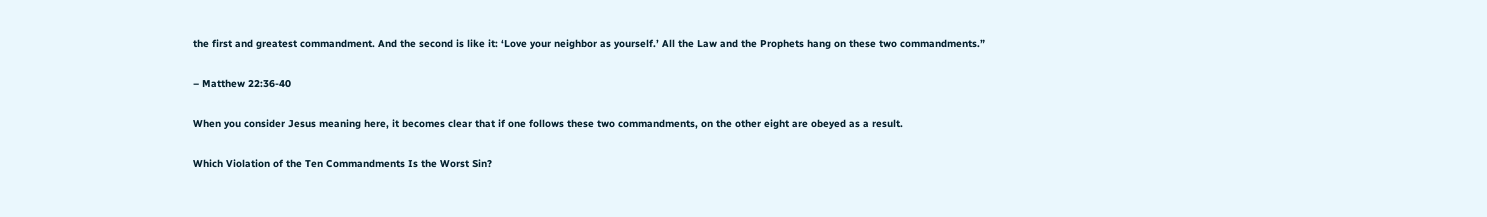the first and greatest commandment. And the second is like it: ‘Love your neighbor as yourself.’ All the Law and the Prophets hang on these two commandments.”

– Matthew 22:36-40

When you consider Jesus meaning here, it becomes clear that if one follows these two commandments, on the other eight are obeyed as a result.

Which Violation of the Ten Commandments Is the Worst Sin?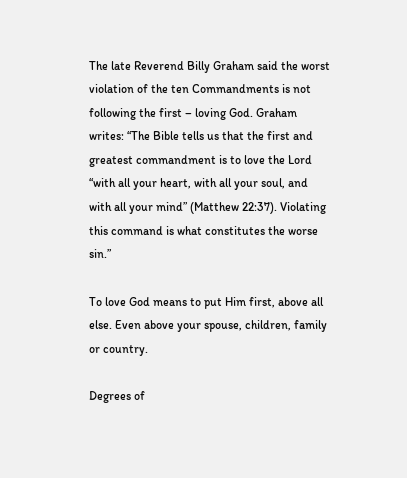The late Reverend Billy Graham said the worst violation of the ten Commandments is not following the first – loving God. Graham writes: “The Bible tells us that the first and greatest commandment is to love the Lord “with all your heart, with all your soul, and with all your mind” (Matthew 22:37). Violating this command is what constitutes the worse sin.”

To love God means to put Him first, above all else. Even above your spouse, children, family or country.

Degrees of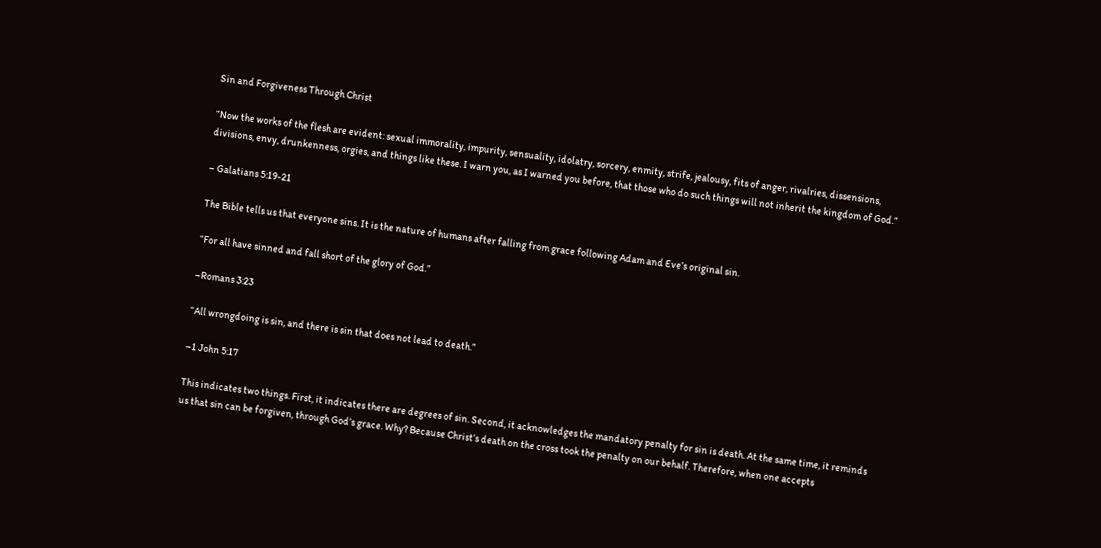Sin and Forgiveness Through Christ

“Now the works of the flesh are evident: sexual immorality, impurity, sensuality, idolatry, sorcery, enmity, strife, jealousy, fits of anger, rivalries, dissensions, divisions, envy, drunkenness, orgies, and things like these. I warn you, as I warned you before, that those who do such things will not inherit the kingdom of God.”

– Galatians 5:19-21

The Bible tells us that everyone sins. It is the nature of humans after falling from grace following Adam and Eve’s original sin.

“For all have sinned and fall short of the glory of God.”

–Romans 3:23

“All wrongdoing is sin, and there is sin that does not lead to death.”

–1 John 5:17

This indicates two things. First, it indicates there are degrees of sin. Second, it acknowledges the mandatory penalty for sin is death. At the same time, it reminds us that sin can be forgiven, through God’s grace. Why? Because Christ’s death on the cross took the penalty on our behalf. Therefore, when one accepts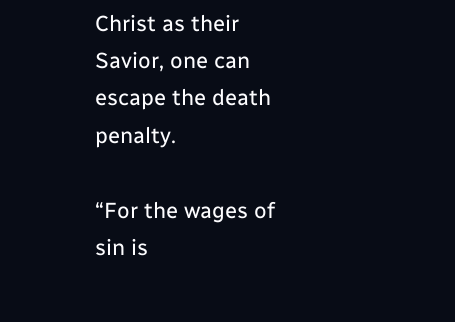Christ as their Savior, one can escape the death penalty.

“For the wages of sin is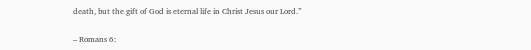death, but the gift of God is eternal life in Christ Jesus our Lord.”

– Romans 6: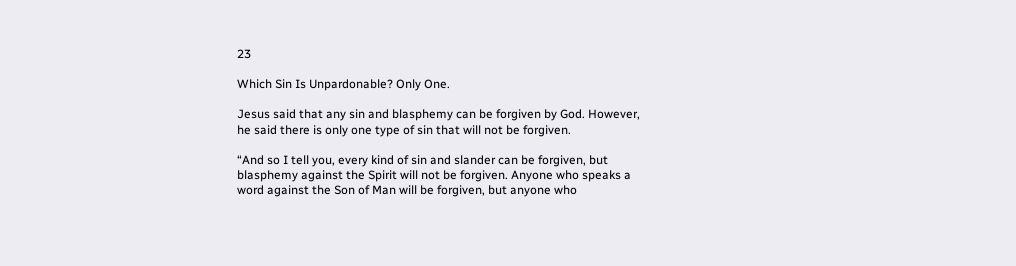23

Which Sin Is Unpardonable? Only One.

Jesus said that any sin and blasphemy can be forgiven by God. However, he said there is only one type of sin that will not be forgiven.

“And so I tell you, every kind of sin and slander can be forgiven, but blasphemy against the Spirit will not be forgiven. Anyone who speaks a word against the Son of Man will be forgiven, but anyone who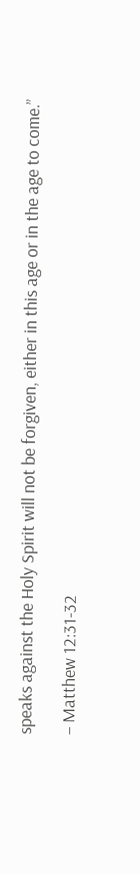speaks against the Holy Spirit will not be forgiven, either in this age or in the age to come.”

– Matthew 12:31-32